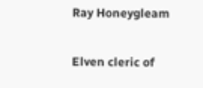Ray Honeygleam

Elven cleric of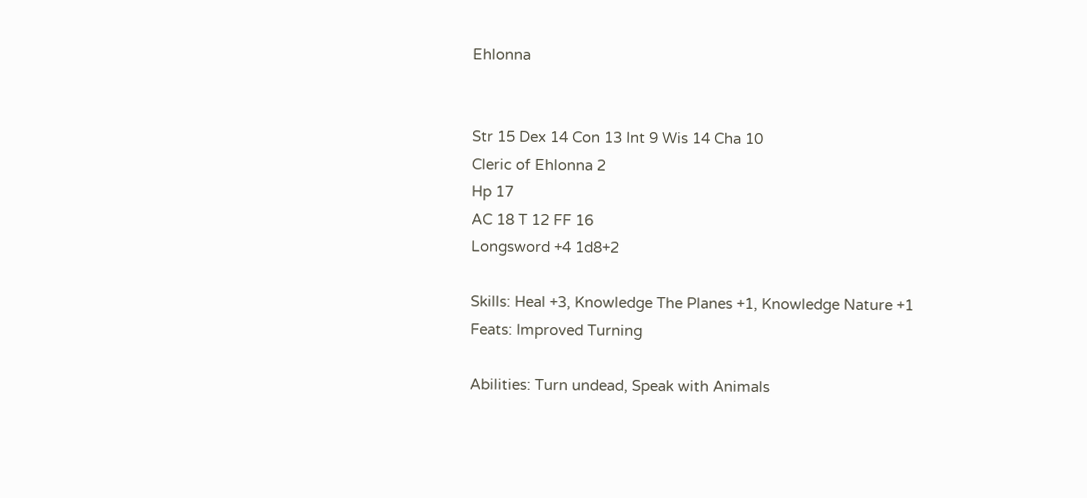Ehlonna


Str 15 Dex 14 Con 13 Int 9 Wis 14 Cha 10
Cleric of Ehlonna 2
Hp 17
AC 18 T 12 FF 16
Longsword +4 1d8+2

Skills: Heal +3, Knowledge The Planes +1, Knowledge Nature +1
Feats: Improved Turning

Abilities: Turn undead, Speak with Animals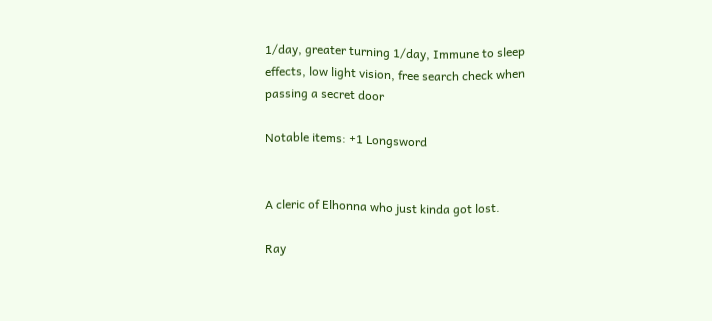1/day, greater turning 1/day, Immune to sleep effects, low light vision, free search check when passing a secret door

Notable items: +1 Longsword


A cleric of Elhonna who just kinda got lost.

Ray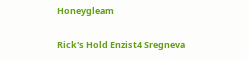Honeygleam

Rick's Hold Enzist4 Sregneva